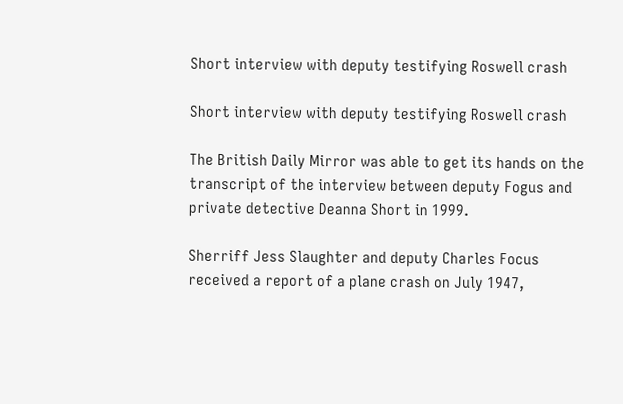Short interview with deputy testifying Roswell crash

Short interview with deputy testifying Roswell crash

The British Daily Mirror was able to get its hands on the transcript of the interview between deputy Fogus and private detective Deanna Short in 1999.

Sherriff Jess Slaughter and deputy Charles Focus received a report of a plane crash on July 1947,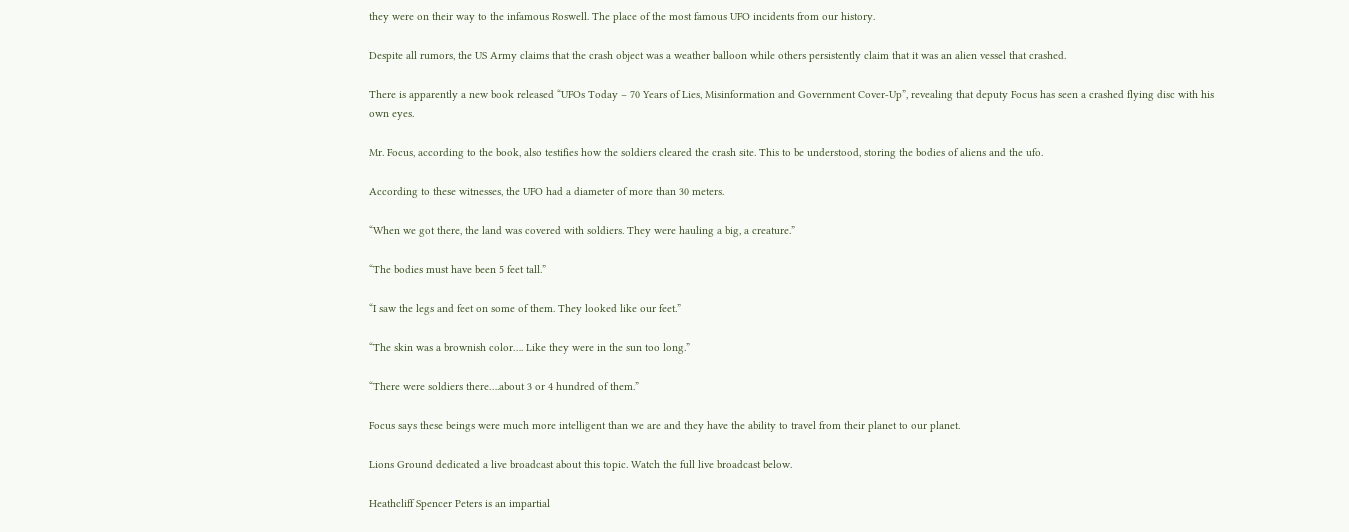they were on their way to the infamous Roswell. The place of the most famous UFO incidents from our history.

Despite all rumors, the US Army claims that the crash object was a weather balloon while others persistently claim that it was an alien vessel that crashed.

There is apparently a new book released “UFOs Today – 70 Years of Lies, Misinformation and Government Cover-Up”, revealing that deputy Focus has seen a crashed flying disc with his own eyes.

Mr. Focus, according to the book, also testifies how the soldiers cleared the crash site. This to be understood, storing the bodies of aliens and the ufo.

According to these witnesses, the UFO had a diameter of more than 30 meters.

“When we got there, the land was covered with soldiers. They were hauling a big, a creature.”

“The bodies must have been 5 feet tall.”

“I saw the legs and feet on some of them. They looked like our feet.”

“The skin was a brownish color…. Like they were in the sun too long.”

“There were soldiers there….about 3 or 4 hundred of them.”

Focus says these beings were much more intelligent than we are and they have the ability to travel from their planet to our planet.

Lions Ground dedicated a live broadcast about this topic. Watch the full live broadcast below.

Heathcliff Spencer Peters is an impartial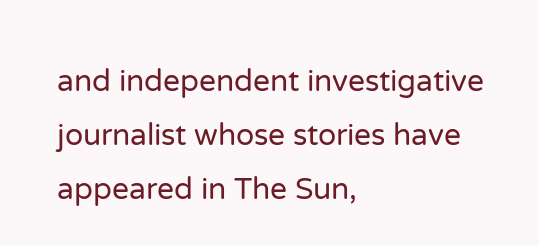and independent investigative journalist whose stories have appeared in The Sun,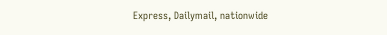Express, Dailymail, nationwide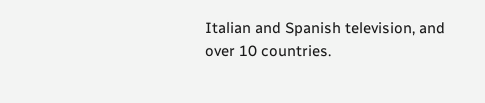Italian and Spanish television, and over 10 countries.